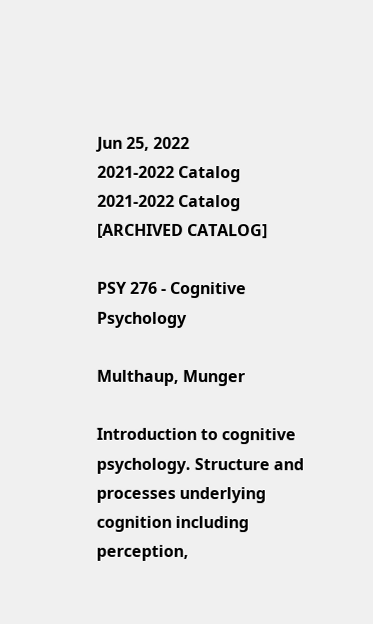Jun 25, 2022
2021-2022 Catalog
2021-2022 Catalog [ARCHIVED CATALOG]

PSY 276 - Cognitive Psychology

Multhaup, Munger

Introduction to cognitive psychology. Structure and processes underlying cognition including perception,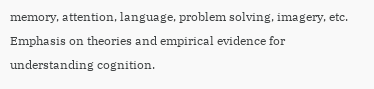memory, attention, language, problem solving, imagery, etc. Emphasis on theories and empirical evidence for understanding cognition.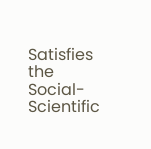Satisfies the Social- Scientific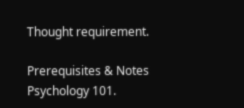Thought requirement.

Prerequisites & Notes
Psychology 101.